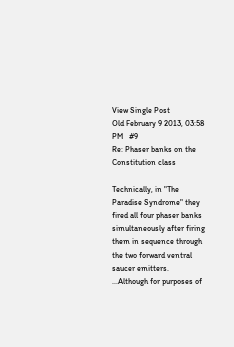View Single Post
Old February 9 2013, 03:58 PM   #9
Re: Phaser banks on the Constitution class

Technically, in "The Paradise Syndrome" they fired all four phaser banks simultaneously after firing them in sequence through the two forward ventral saucer emitters.
...Although for purposes of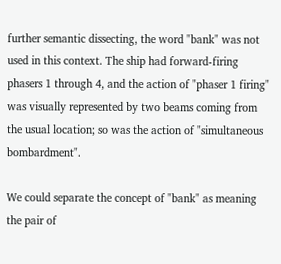further semantic dissecting, the word "bank" was not used in this context. The ship had forward-firing phasers 1 through 4, and the action of "phaser 1 firing" was visually represented by two beams coming from the usual location; so was the action of "simultaneous bombardment".

We could separate the concept of "bank" as meaning the pair of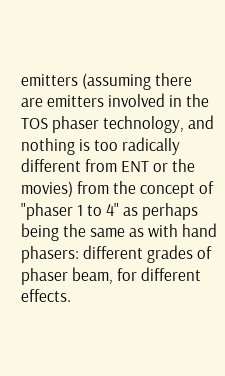emitters (assuming there are emitters involved in the TOS phaser technology, and nothing is too radically different from ENT or the movies) from the concept of "phaser 1 to 4" as perhaps being the same as with hand phasers: different grades of phaser beam, for different effects.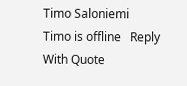Timo Saloniemi
Timo is offline   Reply With Quote